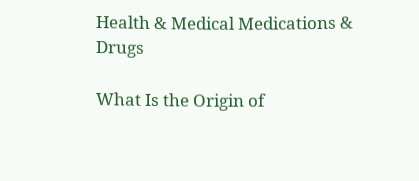Health & Medical Medications & Drugs

What Is the Origin of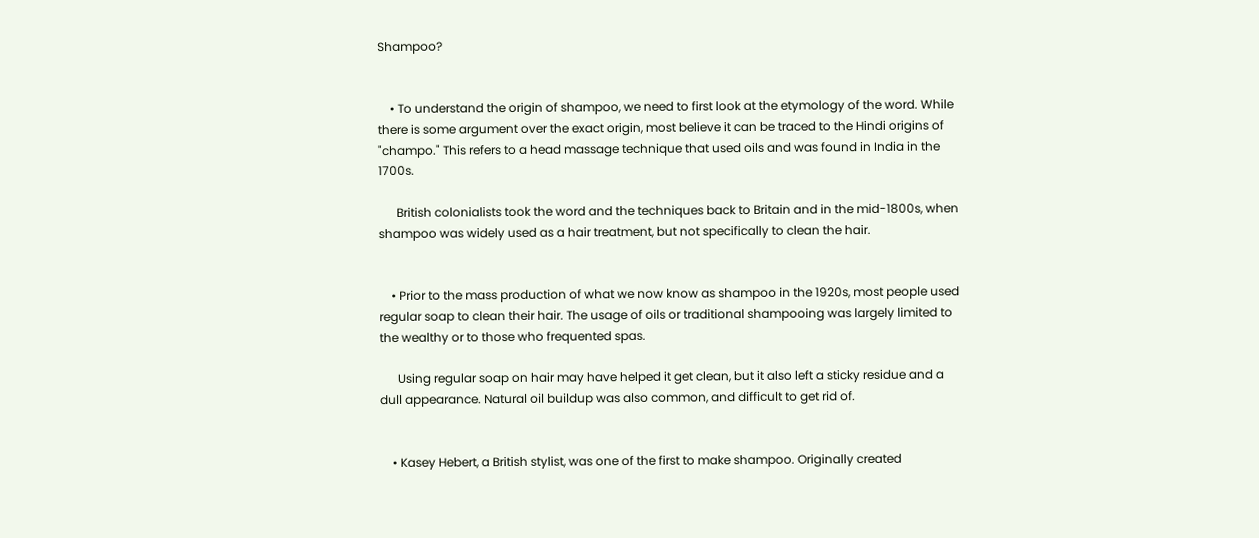Shampoo?


    • To understand the origin of shampoo, we need to first look at the etymology of the word. While there is some argument over the exact origin, most believe it can be traced to the Hindi origins of "champo." This refers to a head massage technique that used oils and was found in India in the 1700s.

      British colonialists took the word and the techniques back to Britain and in the mid-1800s, when shampoo was widely used as a hair treatment, but not specifically to clean the hair.


    • Prior to the mass production of what we now know as shampoo in the 1920s, most people used regular soap to clean their hair. The usage of oils or traditional shampooing was largely limited to the wealthy or to those who frequented spas.

      Using regular soap on hair may have helped it get clean, but it also left a sticky residue and a dull appearance. Natural oil buildup was also common, and difficult to get rid of.


    • Kasey Hebert, a British stylist, was one of the first to make shampoo. Originally created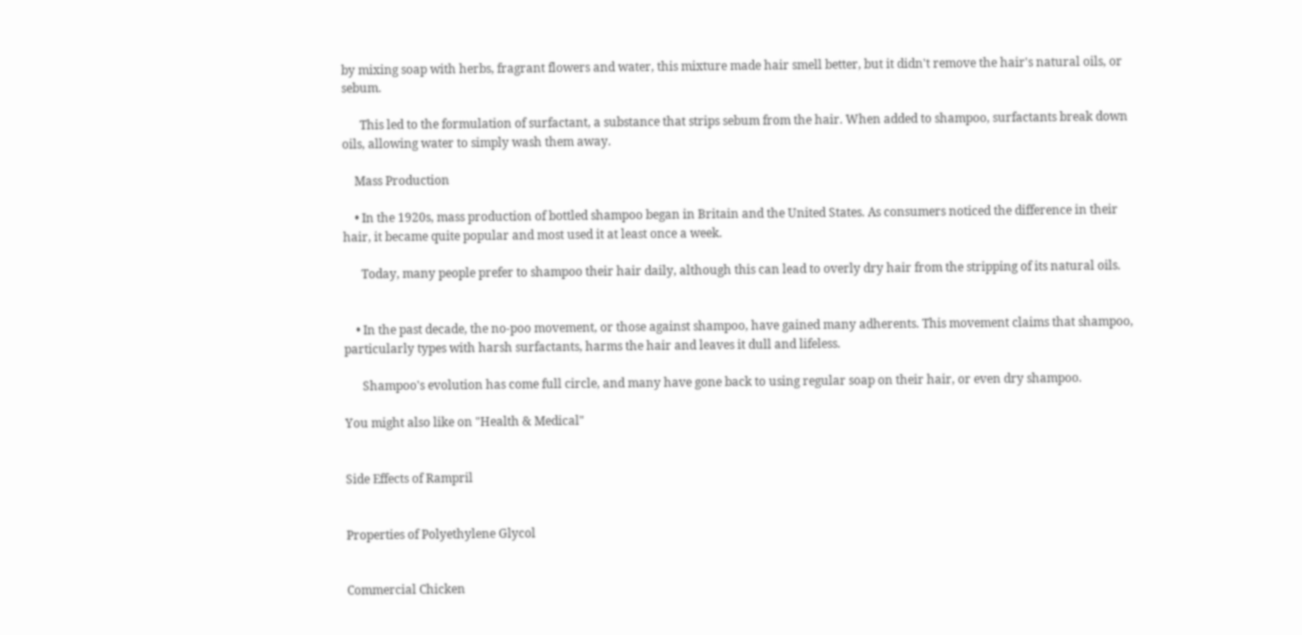by mixing soap with herbs, fragrant flowers and water, this mixture made hair smell better, but it didn't remove the hair's natural oils, or sebum.

      This led to the formulation of surfactant, a substance that strips sebum from the hair. When added to shampoo, surfactants break down oils, allowing water to simply wash them away.

    Mass Production

    • In the 1920s, mass production of bottled shampoo began in Britain and the United States. As consumers noticed the difference in their hair, it became quite popular and most used it at least once a week.

      Today, many people prefer to shampoo their hair daily, although this can lead to overly dry hair from the stripping of its natural oils.


    • In the past decade, the no-poo movement, or those against shampoo, have gained many adherents. This movement claims that shampoo, particularly types with harsh surfactants, harms the hair and leaves it dull and lifeless.

      Shampoo's evolution has come full circle, and many have gone back to using regular soap on their hair, or even dry shampoo.

You might also like on "Health & Medical"


Side Effects of Rampril


Properties of Polyethylene Glycol


Commercial Chicken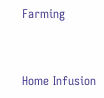Farming


Home Infusion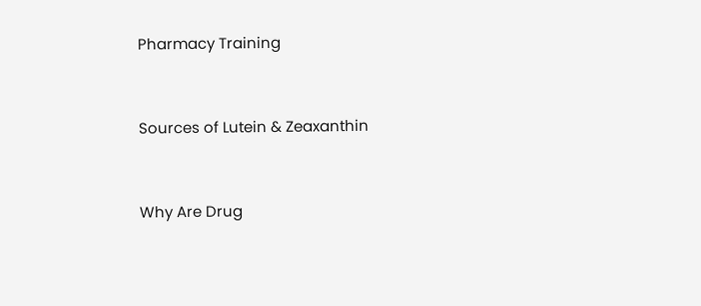Pharmacy Training


Sources of Lutein & Zeaxanthin


Why Are Drug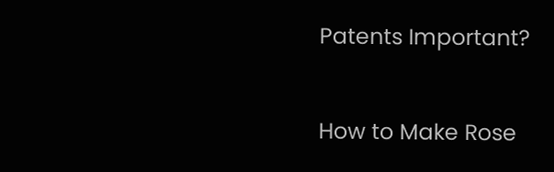Patents Important?


How to Make Rose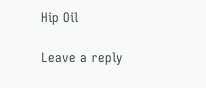Hip Oil

Leave a reply